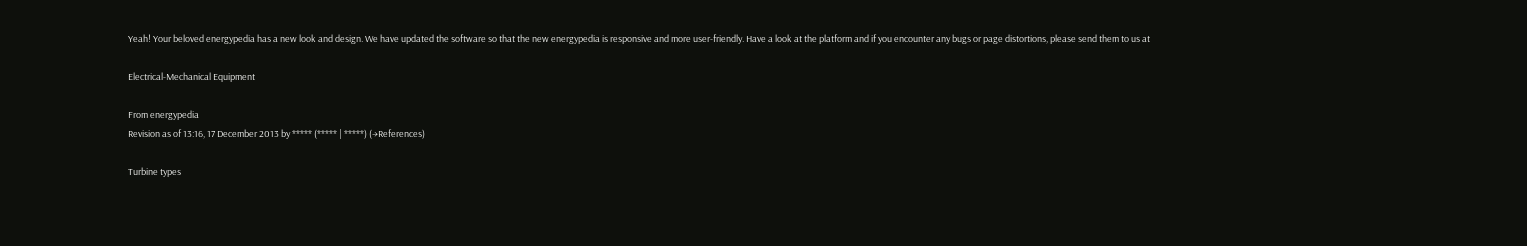Yeah! Your beloved energypedia has a new look and design. We have updated the software so that the new energypedia is responsive and more user-friendly. Have a look at the platform and if you encounter any bugs or page distortions, please send them to us at

Electrical-Mechanical Equipment

From energypedia
Revision as of 13:16, 17 December 2013 by ***** (***** | *****) (→References)

Turbine types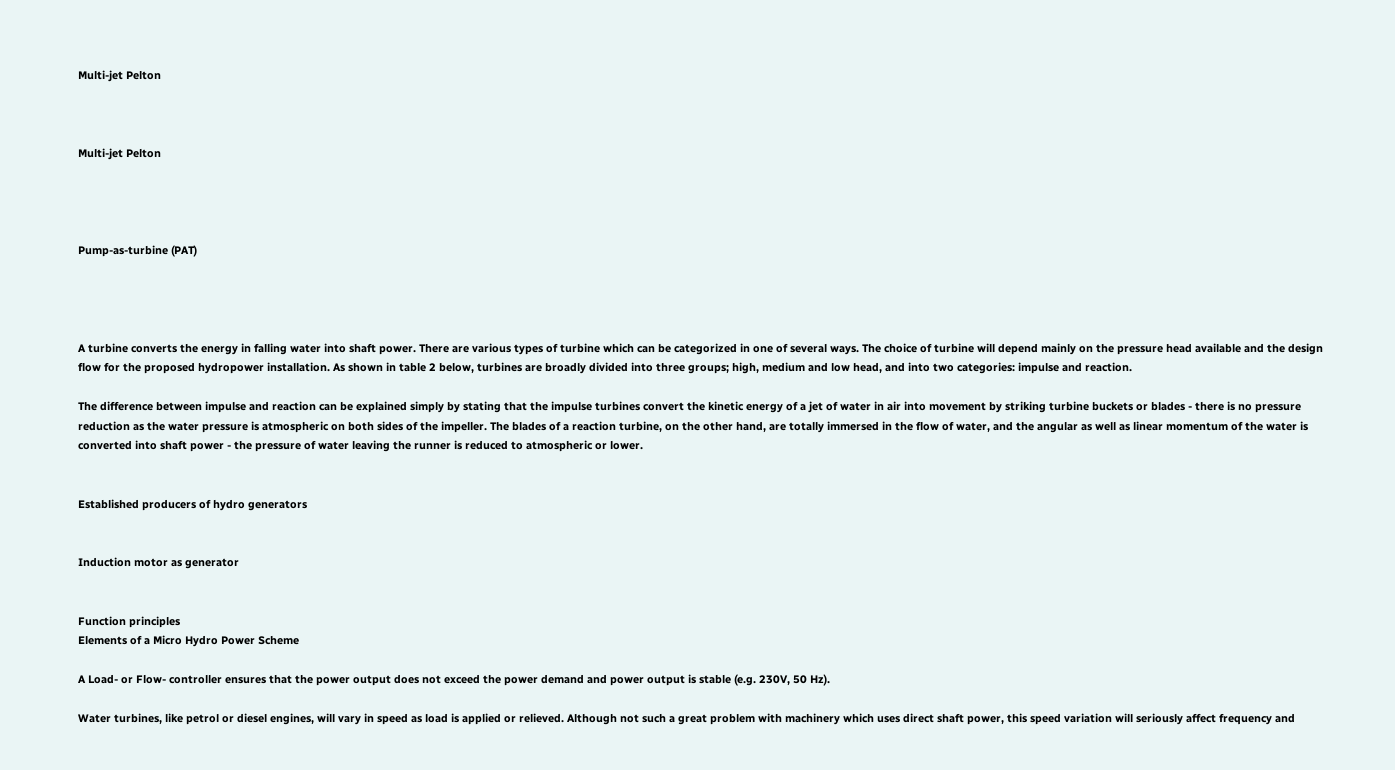Multi-jet Pelton



Multi-jet Pelton




Pump-as-turbine (PAT)




A turbine converts the energy in falling water into shaft power. There are various types of turbine which can be categorized in one of several ways. The choice of turbine will depend mainly on the pressure head available and the design flow for the proposed hydropower installation. As shown in table 2 below, turbines are broadly divided into three groups; high, medium and low head, and into two categories: impulse and reaction.

The difference between impulse and reaction can be explained simply by stating that the impulse turbines convert the kinetic energy of a jet of water in air into movement by striking turbine buckets or blades - there is no pressure reduction as the water pressure is atmospheric on both sides of the impeller. The blades of a reaction turbine, on the other hand, are totally immersed in the flow of water, and the angular as well as linear momentum of the water is converted into shaft power - the pressure of water leaving the runner is reduced to atmospheric or lower.


Established producers of hydro generators


Induction motor as generator


Function principles
Elements of a Micro Hydro Power Scheme

A Load- or Flow- controller ensures that the power output does not exceed the power demand and power output is stable (e.g. 230V, 50 Hz).

Water turbines, like petrol or diesel engines, will vary in speed as load is applied or relieved. Although not such a great problem with machinery which uses direct shaft power, this speed variation will seriously affect frequency and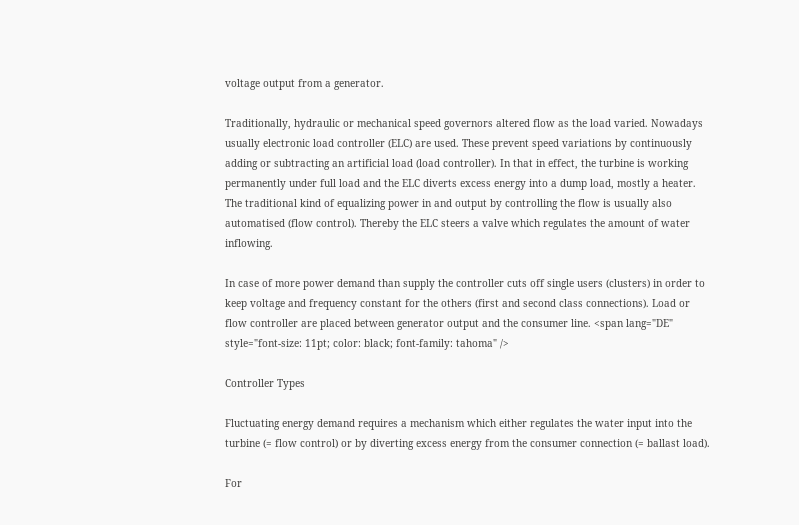voltage output from a generator.

Traditionally, hydraulic or mechanical speed governors altered flow as the load varied. Nowadays usually electronic load controller (ELC) are used. These prevent speed variations by continuously adding or subtracting an artificial load (load controller). In that in effect, the turbine is working permanently under full load and the ELC diverts excess energy into a dump load, mostly a heater. The traditional kind of equalizing power in and output by controlling the flow is usually also automatised (flow control). Thereby the ELC steers a valve which regulates the amount of water inflowing.

In case of more power demand than supply the controller cuts off single users (clusters) in order to keep voltage and frequency constant for the others (first and second class connections). Load or flow controller are placed between generator output and the consumer line. <span lang="DE" style="font-size: 11pt; color: black; font-family: tahoma" />

Controller Types

Fluctuating energy demand requires a mechanism which either regulates the water input into the turbine (= flow control) or by diverting excess energy from the consumer connection (= ballast load).

For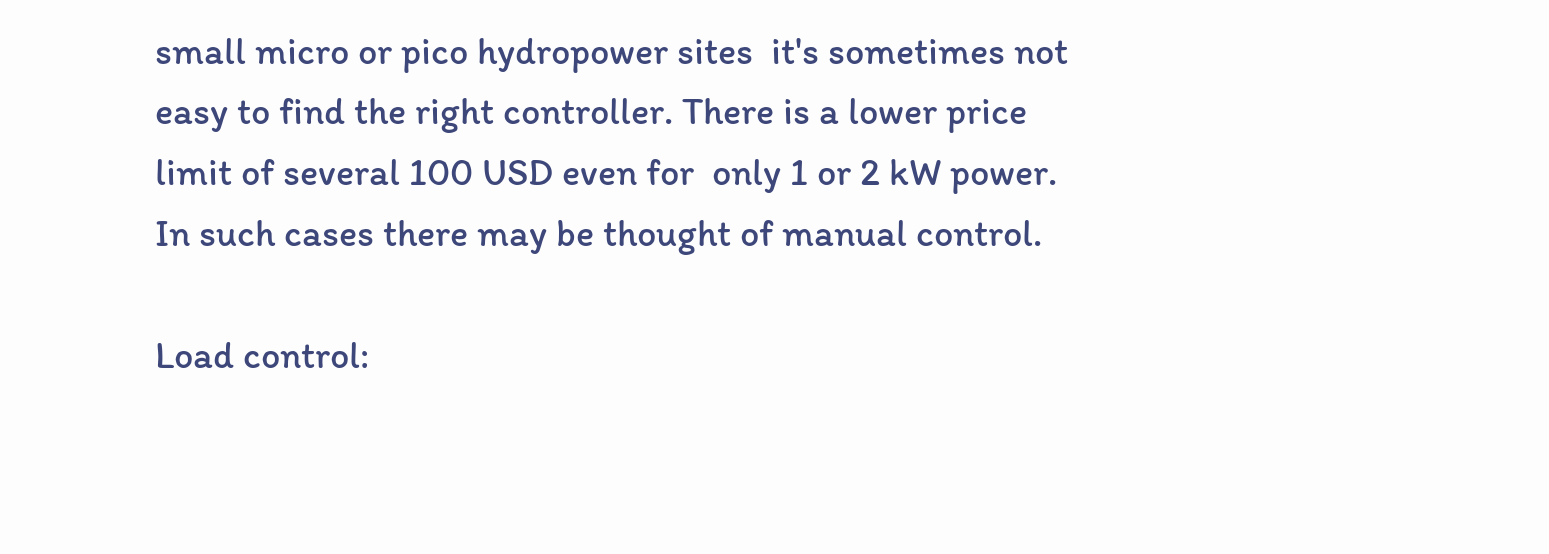small micro or pico hydropower sites  it's sometimes not easy to find the right controller. There is a lower price limit of several 100 USD even for  only 1 or 2 kW power. In such cases there may be thought of manual control.

Load control: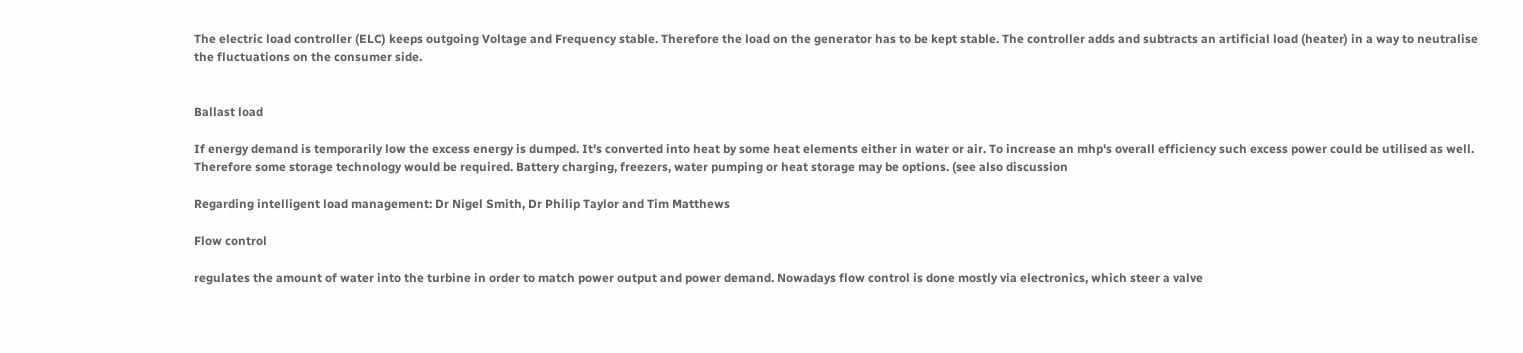The electric load controller (ELC) keeps outgoing Voltage and Frequency stable. Therefore the load on the generator has to be kept stable. The controller adds and subtracts an artificial load (heater) in a way to neutralise the fluctuations on the consumer side.


Ballast load

If energy demand is temporarily low the excess energy is dumped. It's converted into heat by some heat elements either in water or air. To increase an mhp's overall efficiency such excess power could be utilised as well. Therefore some storage technology would be required. Battery charging, freezers, water pumping or heat storage may be options. (see also discussion

Regarding intelligent load management: Dr Nigel Smith, Dr Philip Taylor and Tim Matthews

Flow control

regulates the amount of water into the turbine in order to match power output and power demand. Nowadays flow control is done mostly via electronics, which steer a valve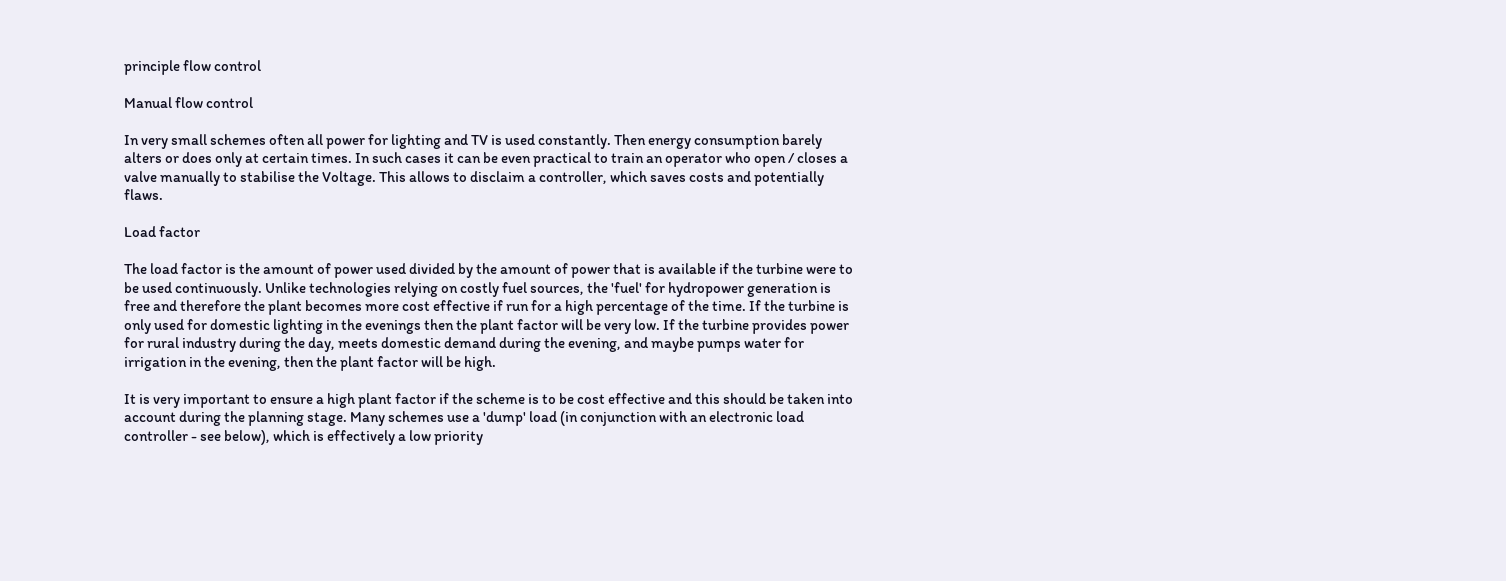principle flow control

Manual flow control

In very small schemes often all power for lighting and TV is used constantly. Then energy consumption barely alters or does only at certain times. In such cases it can be even practical to train an operator who open / closes a valve manually to stabilise the Voltage. This allows to disclaim a controller, which saves costs and potentially  flaws.

Load factor

The load factor is the amount of power used divided by the amount of power that is available if the turbine were to be used continuously. Unlike technologies relying on costly fuel sources, the 'fuel' for hydropower generation is free and therefore the plant becomes more cost effective if run for a high percentage of the time. If the turbine is only used for domestic lighting in the evenings then the plant factor will be very low. If the turbine provides power for rural industry during the day, meets domestic demand during the evening, and maybe pumps water for irrigation in the evening, then the plant factor will be high.

It is very important to ensure a high plant factor if the scheme is to be cost effective and this should be taken into account during the planning stage. Many schemes use a 'dump' load (in conjunction with an electronic load controller - see below), which is effectively a low priority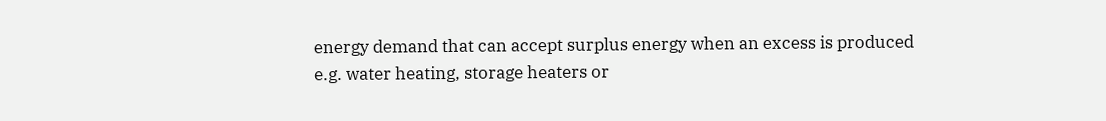energy demand that can accept surplus energy when an excess is produced e.g. water heating, storage heaters or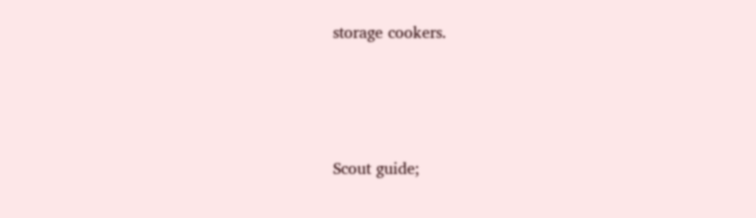storage cookers.





Scout guide;